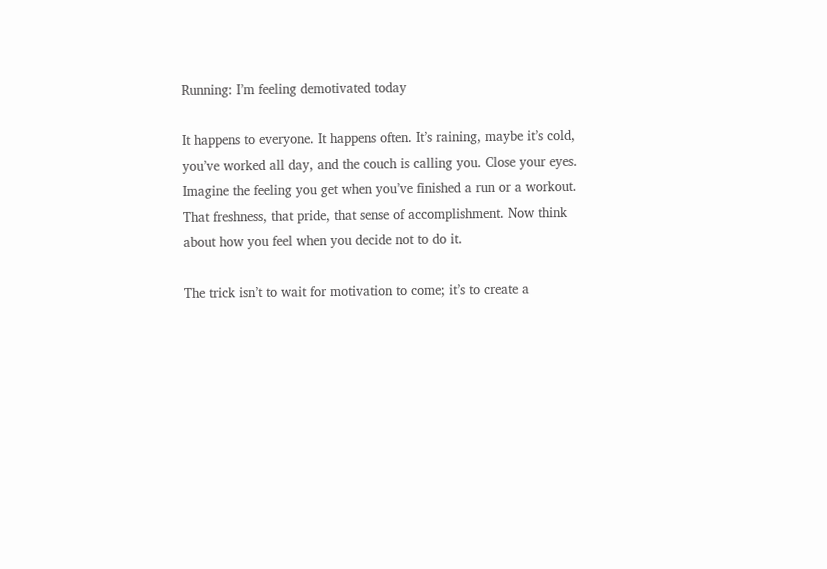Running: I’m feeling demotivated today

It happens to everyone. It happens often. It’s raining, maybe it’s cold, you’ve worked all day, and the couch is calling you. Close your eyes. Imagine the feeling you get when you’ve finished a run or a workout. That freshness, that pride, that sense of accomplishment. Now think about how you feel when you decide not to do it.

The trick isn’t to wait for motivation to come; it’s to create a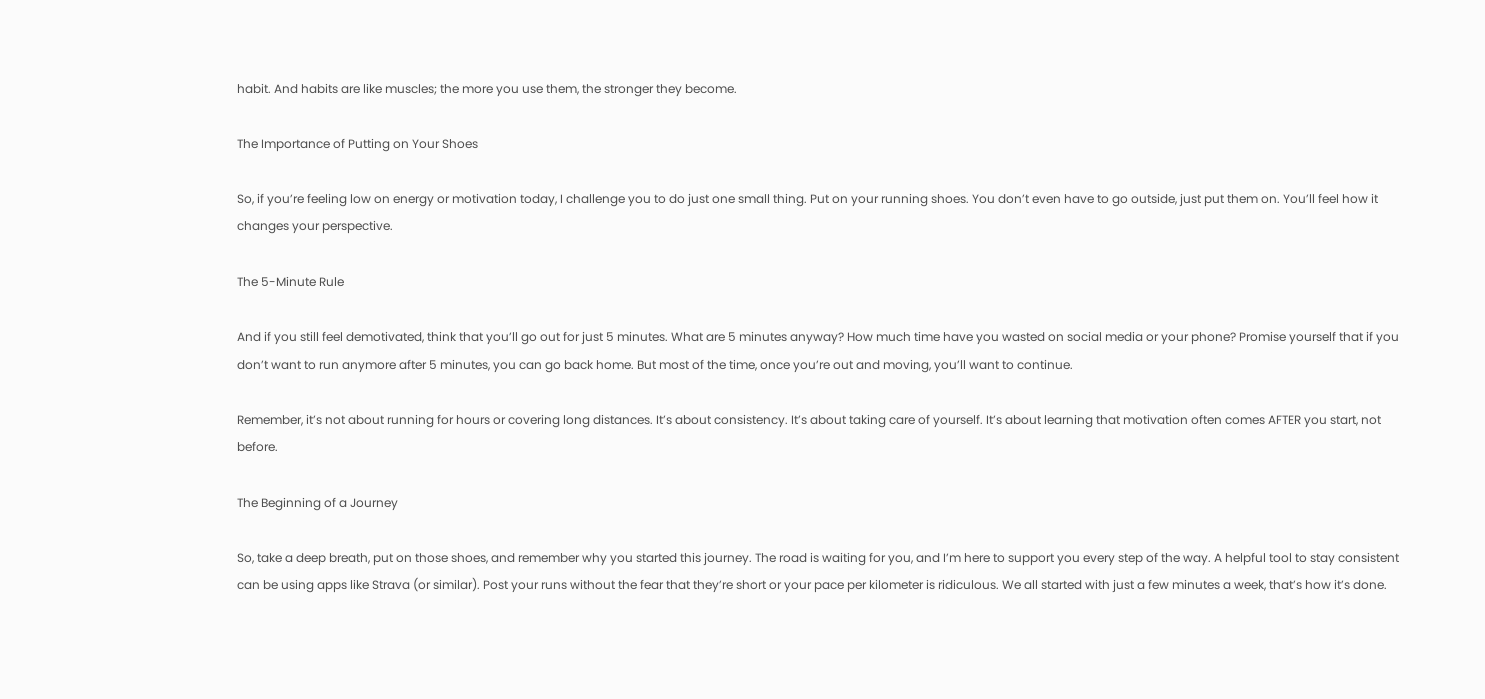habit. And habits are like muscles; the more you use them, the stronger they become.

The Importance of Putting on Your Shoes

So, if you’re feeling low on energy or motivation today, I challenge you to do just one small thing. Put on your running shoes. You don’t even have to go outside, just put them on. You’ll feel how it changes your perspective.

The 5-Minute Rule

And if you still feel demotivated, think that you’ll go out for just 5 minutes. What are 5 minutes anyway? How much time have you wasted on social media or your phone? Promise yourself that if you don’t want to run anymore after 5 minutes, you can go back home. But most of the time, once you’re out and moving, you’ll want to continue.

Remember, it’s not about running for hours or covering long distances. It’s about consistency. It’s about taking care of yourself. It’s about learning that motivation often comes AFTER you start, not before.

The Beginning of a Journey

So, take a deep breath, put on those shoes, and remember why you started this journey. The road is waiting for you, and I’m here to support you every step of the way. A helpful tool to stay consistent can be using apps like Strava (or similar). Post your runs without the fear that they’re short or your pace per kilometer is ridiculous. We all started with just a few minutes a week, that’s how it’s done.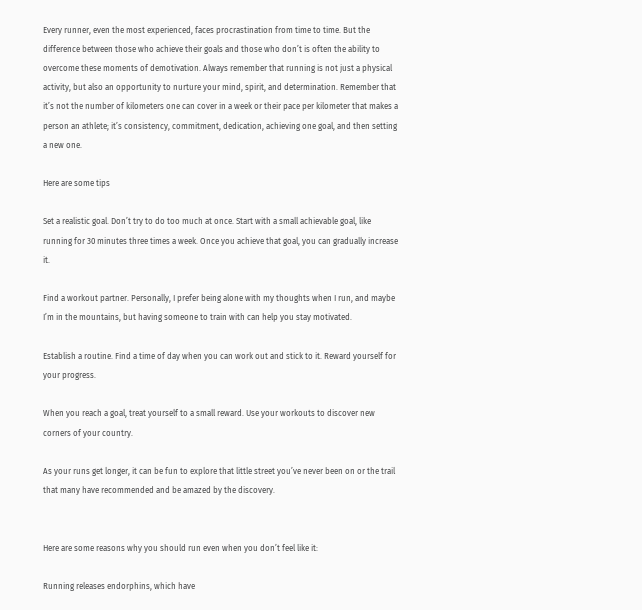Every runner, even the most experienced, faces procrastination from time to time. But the difference between those who achieve their goals and those who don’t is often the ability to overcome these moments of demotivation. Always remember that running is not just a physical activity, but also an opportunity to nurture your mind, spirit, and determination. Remember that it’s not the number of kilometers one can cover in a week or their pace per kilometer that makes a person an athlete; it’s consistency, commitment, dedication, achieving one goal, and then setting a new one.

Here are some tips

Set a realistic goal. Don’t try to do too much at once. Start with a small achievable goal, like running for 30 minutes three times a week. Once you achieve that goal, you can gradually increase it.

Find a workout partner. Personally, I prefer being alone with my thoughts when I run, and maybe I’m in the mountains, but having someone to train with can help you stay motivated.

Establish a routine. Find a time of day when you can work out and stick to it. Reward yourself for your progress.

When you reach a goal, treat yourself to a small reward. Use your workouts to discover new corners of your country.

As your runs get longer, it can be fun to explore that little street you’ve never been on or the trail that many have recommended and be amazed by the discovery.


Here are some reasons why you should run even when you don’t feel like it:

Running releases endorphins, which have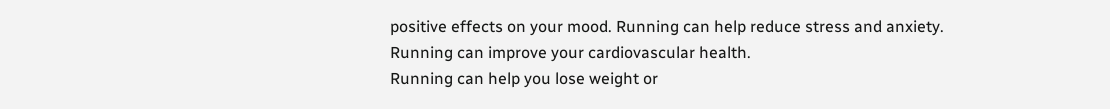positive effects on your mood. Running can help reduce stress and anxiety.
Running can improve your cardiovascular health.
Running can help you lose weight or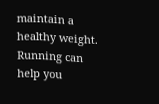maintain a healthy weight. Running can help you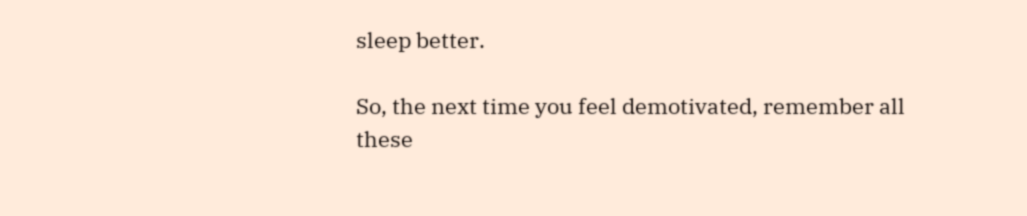sleep better.

So, the next time you feel demotivated, remember all these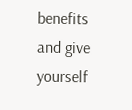benefits and give yourself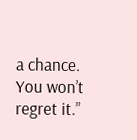a chance. You won’t regret it.”